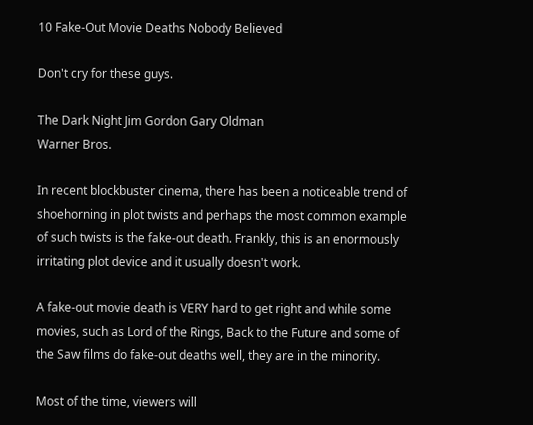10 Fake-Out Movie Deaths Nobody Believed

Don't cry for these guys.

The Dark Night Jim Gordon Gary Oldman
Warner Bros.

In recent blockbuster cinema, there has been a noticeable trend of shoehorning in plot twists and perhaps the most common example of such twists is the fake-out death. Frankly, this is an enormously irritating plot device and it usually doesn't work.

A fake-out movie death is VERY hard to get right and while some movies, such as Lord of the Rings, Back to the Future and some of the Saw films do fake-out deaths well, they are in the minority.

Most of the time, viewers will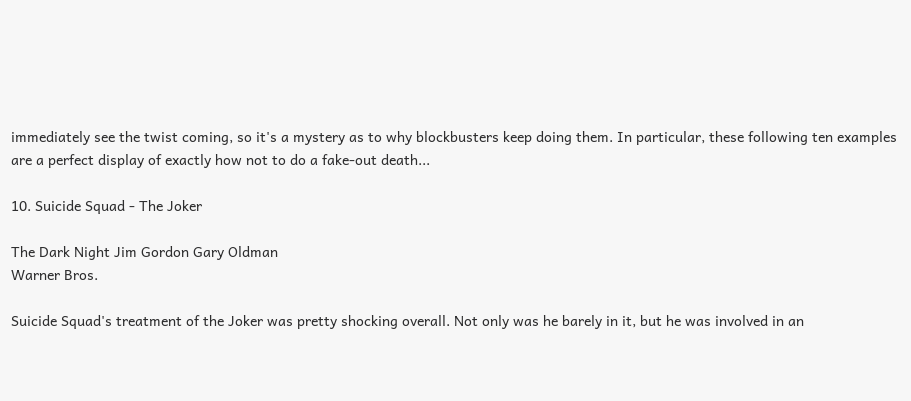immediately see the twist coming, so it's a mystery as to why blockbusters keep doing them. In particular, these following ten examples are a perfect display of exactly how not to do a fake-out death...

10. Suicide Squad - The Joker

The Dark Night Jim Gordon Gary Oldman
Warner Bros.

Suicide Squad's treatment of the Joker was pretty shocking overall. Not only was he barely in it, but he was involved in an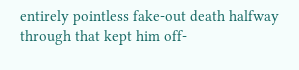entirely pointless fake-out death halfway through that kept him off-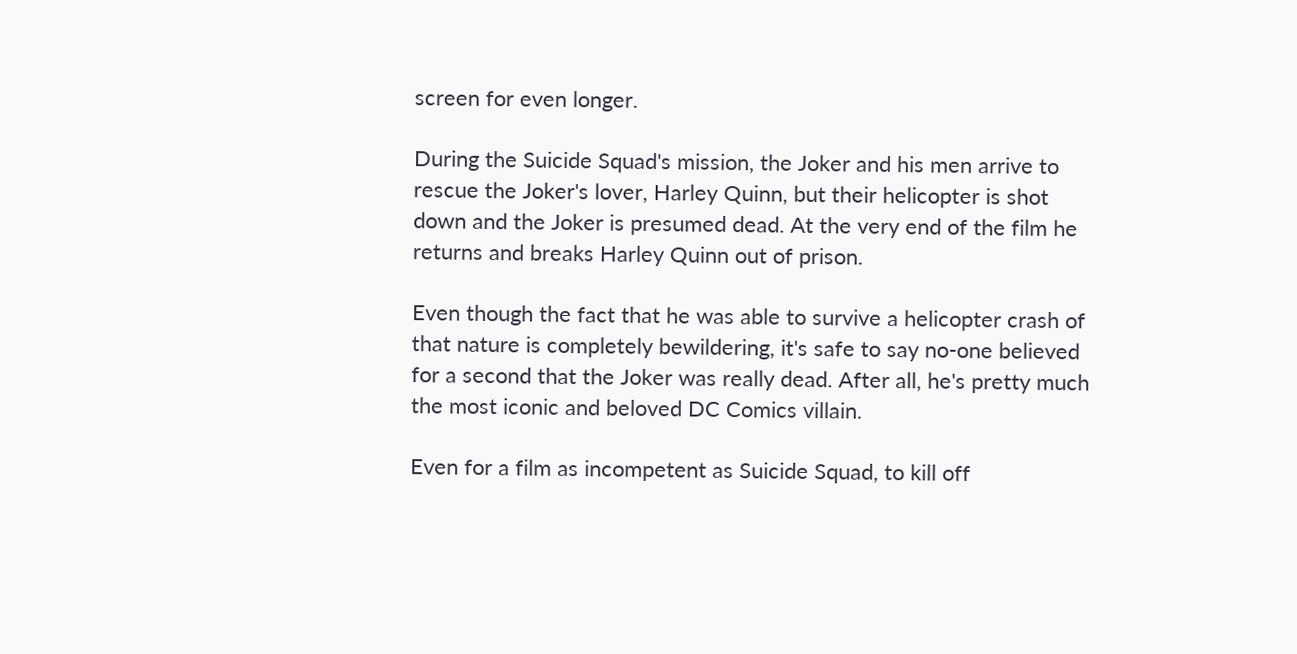screen for even longer.

During the Suicide Squad's mission, the Joker and his men arrive to rescue the Joker's lover, Harley Quinn, but their helicopter is shot down and the Joker is presumed dead. At the very end of the film he returns and breaks Harley Quinn out of prison.

Even though the fact that he was able to survive a helicopter crash of that nature is completely bewildering, it's safe to say no-one believed for a second that the Joker was really dead. After all, he's pretty much the most iconic and beloved DC Comics villain.

Even for a film as incompetent as Suicide Squad, to kill off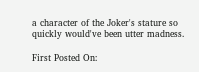a character of the Joker's stature so quickly would've been utter madness.

First Posted On: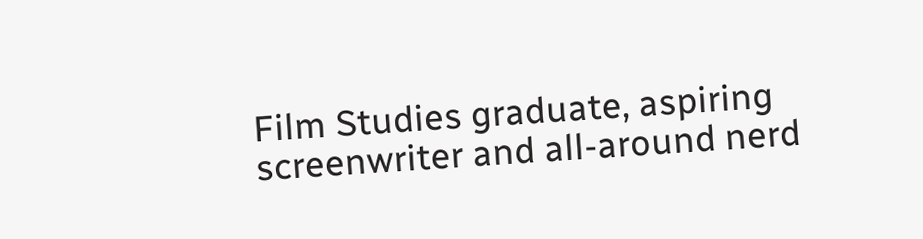Film Studies graduate, aspiring screenwriter and all-around nerd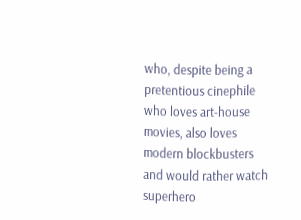who, despite being a pretentious cinephile who loves art-house movies, also loves modern blockbusters and would rather watch superhero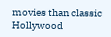movies than classic Hollywood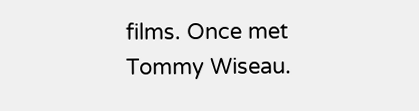films. Once met Tommy Wiseau.